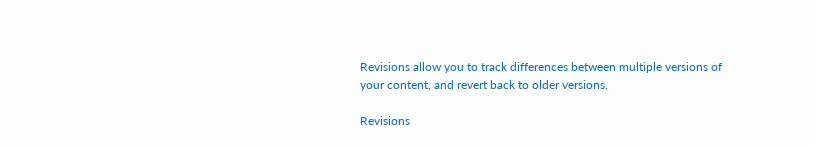Revisions allow you to track differences between multiple versions of your content, and revert back to older versions.

Revisions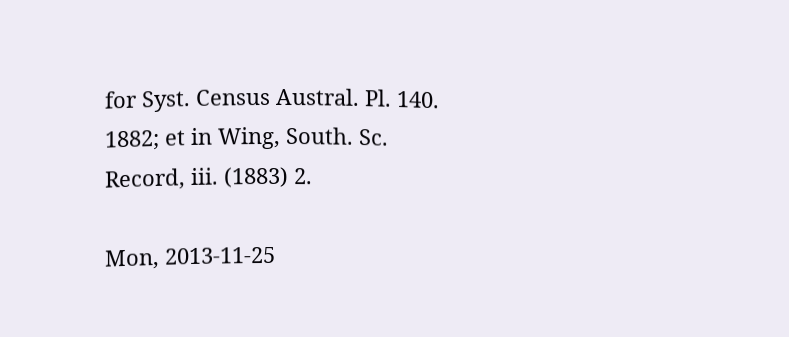for Syst. Census Austral. Pl. 140. 1882; et in Wing, South. Sc. Record, iii. (1883) 2.

Mon, 2013-11-25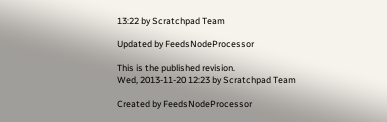13:22 by Scratchpad Team

Updated by FeedsNodeProcessor

This is the published revision.
Wed, 2013-11-20 12:23 by Scratchpad Team

Created by FeedsNodeProcessor